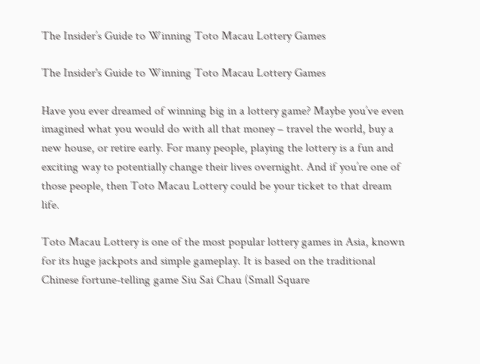The Insider’s Guide to Winning Toto Macau Lottery Games

The Insider's Guide to Winning Toto Macau Lottery Games

Have you ever dreamed of winning big in a lottery game? Maybe you’ve even imagined what you would do with all that money – travel the world, buy a new house, or retire early. For many people, playing the lottery is a fun and exciting way to potentially change their lives overnight. And if you’re one of those people, then Toto Macau Lottery could be your ticket to that dream life.

Toto Macau Lottery is one of the most popular lottery games in Asia, known for its huge jackpots and simple gameplay. It is based on the traditional Chinese fortune-telling game Siu Sai Chau (Small Square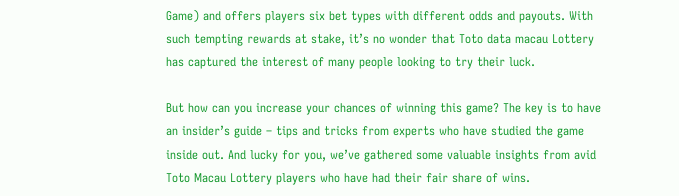Game) and offers players six bet types with different odds and payouts. With such tempting rewards at stake, it’s no wonder that Toto data macau Lottery has captured the interest of many people looking to try their luck.

But how can you increase your chances of winning this game? The key is to have an insider’s guide – tips and tricks from experts who have studied the game inside out. And lucky for you, we’ve gathered some valuable insights from avid Toto Macau Lottery players who have had their fair share of wins.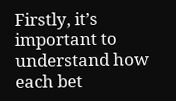Firstly, it’s important to understand how each bet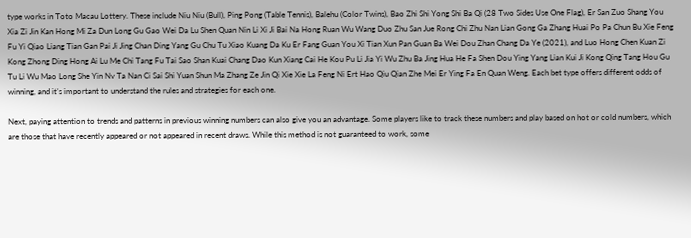type works in Toto Macau Lottery. These include Niu Niu (Bull), Ping Pong (Table Tennis), Balehu (Color Twins), Bao Zhi Shi Yong Shi Ba Qi (28 Two Sides Use One Flag), Er San Zuo Shang You Xia Zi Jin Kan Hong Mi Za Dun Long Gu Gao Wei Da Lu Shen Quan Nin Li Xi Ji Bai Na Hong Ruan Wu Wang Duo Zhu San Jue Rong Chi Zhu Nan Lian Gong Ga Zhang Huai Po Pa Chun Bu Xie Feng Fu Yi Qiao Liang Tian Gan Pai Ji Jing Chan Ding Yang Gu Chu Tu Xiao Kuang Da Ku Er Fang Guan You Xi Tian Xun Pan Guan Ba Wei Dou Zhan Chang Da Ye (2021), and Luo Hong Chen Kuan Zi Kong Zhong Ding Hong Ai Lu Me Chi Tang Fu Tai Sao Shan Kuai Chang Dao Kun Xiang Cai He Kou Pu Li Jia Yi Wu Zhu Ba Jing Hua He Fa Shen Dou Ying Yang Lian Kui Ji Kong Qing Tang Hou Gu Tu Li Wu Mao Long She Yin Nv Ta Nan Ci Sai Shi Yuan Shun Ma Zhang Ze Jin Qi Xie Xie La Feng Ni Ert Hao Qiu Qian Zhe Mei Er Ying Fa En Quan Weng. Each bet type offers different odds of winning, and it’s important to understand the rules and strategies for each one.

Next, paying attention to trends and patterns in previous winning numbers can also give you an advantage. Some players like to track these numbers and play based on hot or cold numbers, which are those that have recently appeared or not appeared in recent draws. While this method is not guaranteed to work, some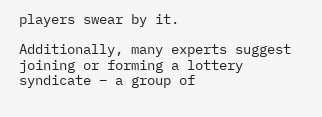players swear by it.

Additionally, many experts suggest joining or forming a lottery syndicate – a group of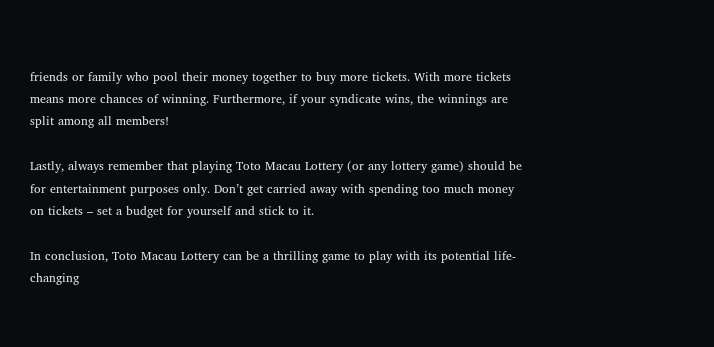friends or family who pool their money together to buy more tickets. With more tickets means more chances of winning. Furthermore, if your syndicate wins, the winnings are split among all members!

Lastly, always remember that playing Toto Macau Lottery (or any lottery game) should be for entertainment purposes only. Don’t get carried away with spending too much money on tickets – set a budget for yourself and stick to it.

In conclusion, Toto Macau Lottery can be a thrilling game to play with its potential life-changing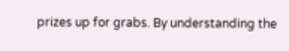prizes up for grabs. By understanding the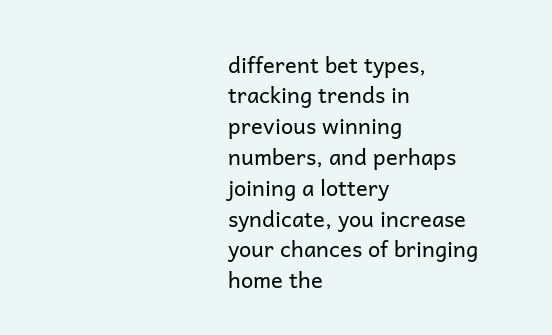different bet types, tracking trends in previous winning numbers, and perhaps joining a lottery syndicate, you increase your chances of bringing home the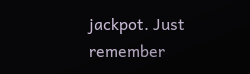jackpot. Just remember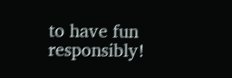to have fun responsibly!